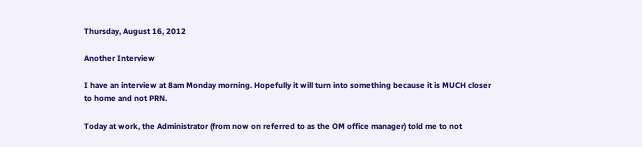Thursday, August 16, 2012

Another Interview

I have an interview at 8am Monday morning. Hopefully it will turn into something because it is MUCH closer to home and not PRN.

Today at work, the Administrator (from now on referred to as the OM office manager) told me to not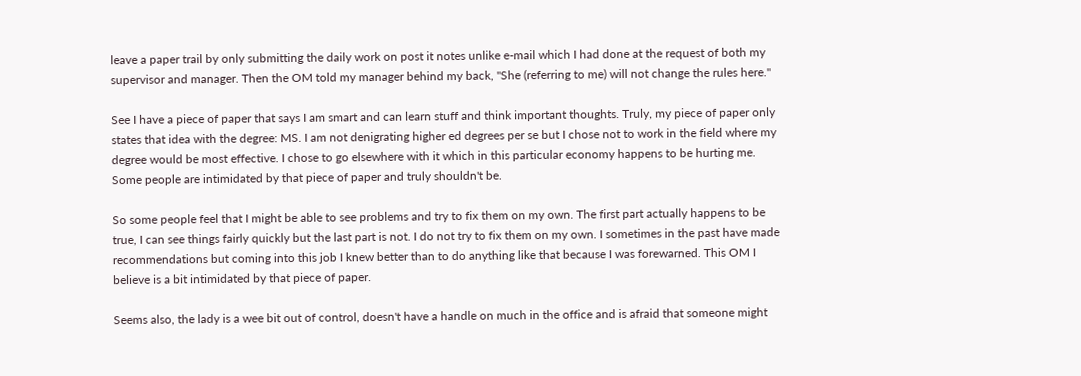leave a paper trail by only submitting the daily work on post it notes unlike e-mail which I had done at the request of both my supervisor and manager. Then the OM told my manager behind my back, "She (referring to me) will not change the rules here."

See I have a piece of paper that says I am smart and can learn stuff and think important thoughts. Truly, my piece of paper only states that idea with the degree: MS. I am not denigrating higher ed degrees per se but I chose not to work in the field where my degree would be most effective. I chose to go elsewhere with it which in this particular economy happens to be hurting me. Some people are intimidated by that piece of paper and truly shouldn't be.

So some people feel that I might be able to see problems and try to fix them on my own. The first part actually happens to be true, I can see things fairly quickly but the last part is not. I do not try to fix them on my own. I sometimes in the past have made recommendations but coming into this job I knew better than to do anything like that because I was forewarned. This OM I believe is a bit intimidated by that piece of paper.

Seems also, the lady is a wee bit out of control, doesn't have a handle on much in the office and is afraid that someone might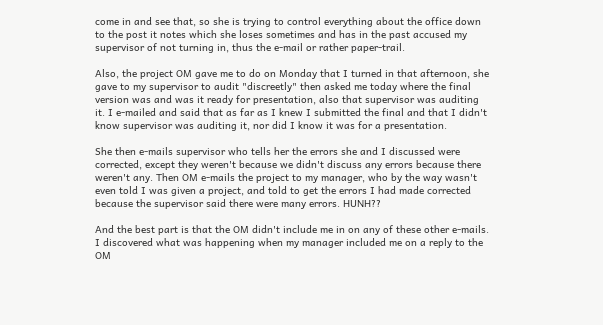come in and see that, so she is trying to control everything about the office down to the post it notes which she loses sometimes and has in the past accused my supervisor of not turning in, thus the e-mail or rather paper-trail.

Also, the project OM gave me to do on Monday that I turned in that afternoon, she gave to my supervisor to audit "discreetly" then asked me today where the final version was and was it ready for presentation, also that supervisor was auditing it. I e-mailed and said that as far as I knew I submitted the final and that I didn't know supervisor was auditing it, nor did I know it was for a presentation.

She then e-mails supervisor who tells her the errors she and I discussed were corrected, except they weren't because we didn't discuss any errors because there weren't any. Then OM e-mails the project to my manager, who by the way wasn't even told I was given a project, and told to get the errors I had made corrected because the supervisor said there were many errors. HUNH??

And the best part is that the OM didn't include me in on any of these other e-mails. I discovered what was happening when my manager included me on a reply to the OM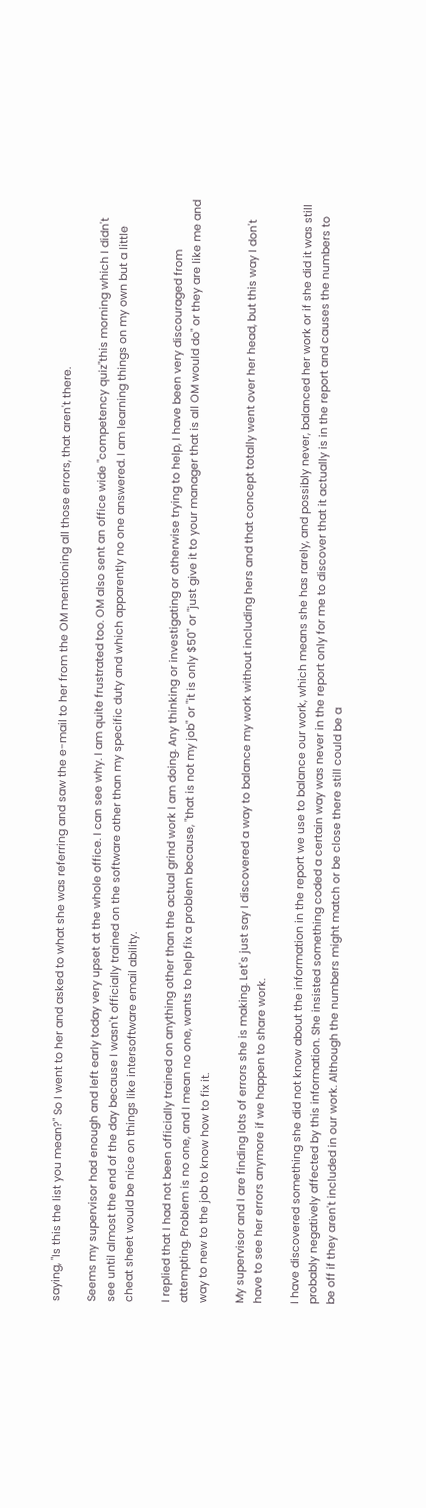saying, "Is this the list you mean?" So I went to her and asked to what she was referring and saw the e-mail to her from the OM mentioning all those errors, that aren't there.

Seems my supervisor had enough and left early today very upset at the whole office. I can see why. I am quite frustrated too. OM also sent an office wide "competency quiz"this morning which I didn't see until almost the end of the day because I wasn't officially trained on the software other than my specific duty and which apparently no one answered. I am learning things on my own but a little cheat sheet would be nice on things like intersoftware email ability.

I replied that I had not been officially trained on anything other than the actual grind work I am doing. Any thinking or investigating or otherwise trying to help, I have been very discouraged from attempting. Problem is no one, and I mean no one, wants to help fix a problem because, "that is not my job" or "it is only $50" or "just give it to your manager that is all OM would do" or they are like me and way to new to the job to know how to fix it.

My supervisor and I are finding lots of errors she is making. Let's just say I discovered a way to balance my work without including hers and that concept totally went over her head, but this way I don't have to see her errors anymore if we happen to share work.

I have discovered something she did not know about the information in the report we use to balance our work, which means she has rarely, and possibly never, balanced her work or if she did it was still probably negatively affected by this information. She insisted something coded a certain way was never in the report only for me to discover that it actually is in the report and causes the numbers to be off if they aren't included in our work. Although the numbers might match or be close there still could be a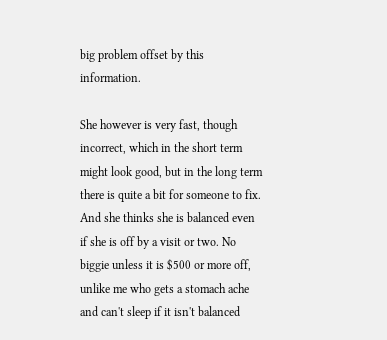big problem offset by this information.

She however is very fast, though incorrect, which in the short term might look good, but in the long term there is quite a bit for someone to fix. And she thinks she is balanced even if she is off by a visit or two. No biggie unless it is $500 or more off, unlike me who gets a stomach ache and can't sleep if it isn't balanced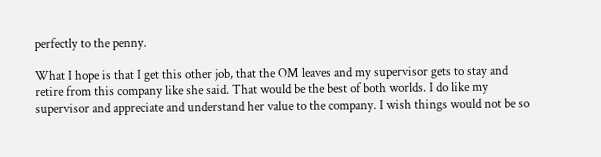perfectly to the penny.

What I hope is that I get this other job, that the OM leaves and my supervisor gets to stay and retire from this company like she said. That would be the best of both worlds. I do like my supervisor and appreciate and understand her value to the company. I wish things would not be so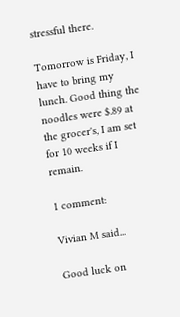stressful there.

Tomorrow is Friday, I have to bring my lunch. Good thing the noodles were $.89 at the grocer's, I am set for 10 weeks if I remain.

1 comment:

Vivian M said...

Good luck on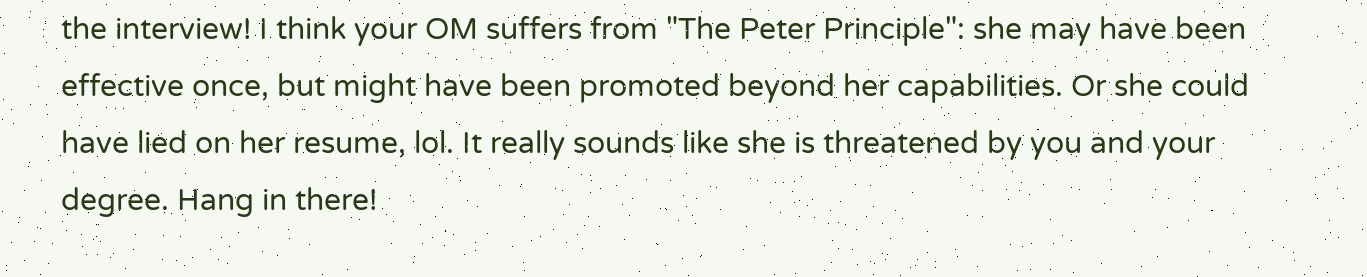the interview! I think your OM suffers from "The Peter Principle": she may have been effective once, but might have been promoted beyond her capabilities. Or she could have lied on her resume, lol. It really sounds like she is threatened by you and your degree. Hang in there!